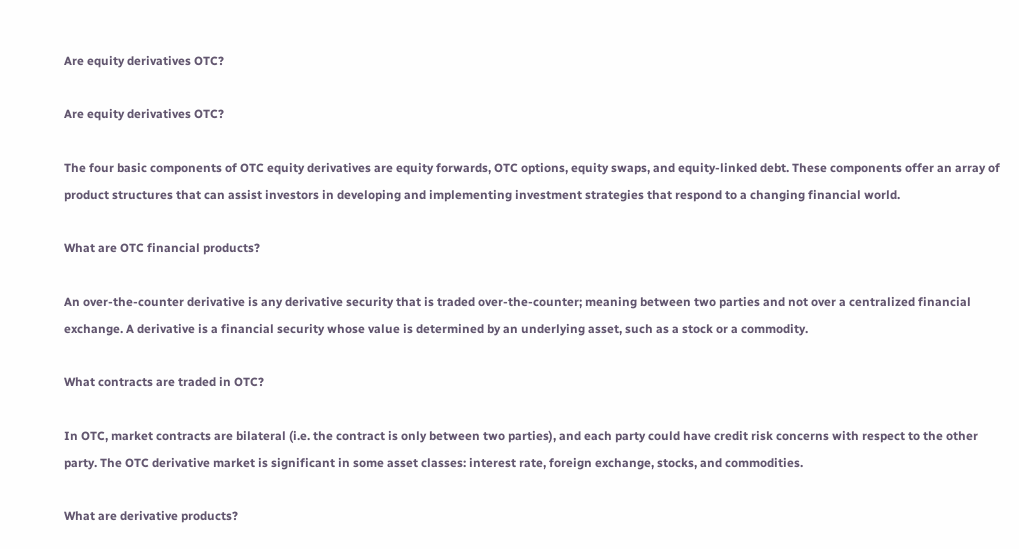Are equity derivatives OTC?

Are equity derivatives OTC?

The four basic components of OTC equity derivatives are equity forwards, OTC options, equity swaps, and equity-linked debt. These components offer an array of product structures that can assist investors in developing and implementing investment strategies that respond to a changing financial world.

What are OTC financial products?

An over-the-counter derivative is any derivative security that is traded over-the-counter; meaning between two parties and not over a centralized financial exchange. A derivative is a financial security whose value is determined by an underlying asset, such as a stock or a commodity.

What contracts are traded in OTC?

In OTC, market contracts are bilateral (i.e. the contract is only between two parties), and each party could have credit risk concerns with respect to the other party. The OTC derivative market is significant in some asset classes: interest rate, foreign exchange, stocks, and commodities.

What are derivative products?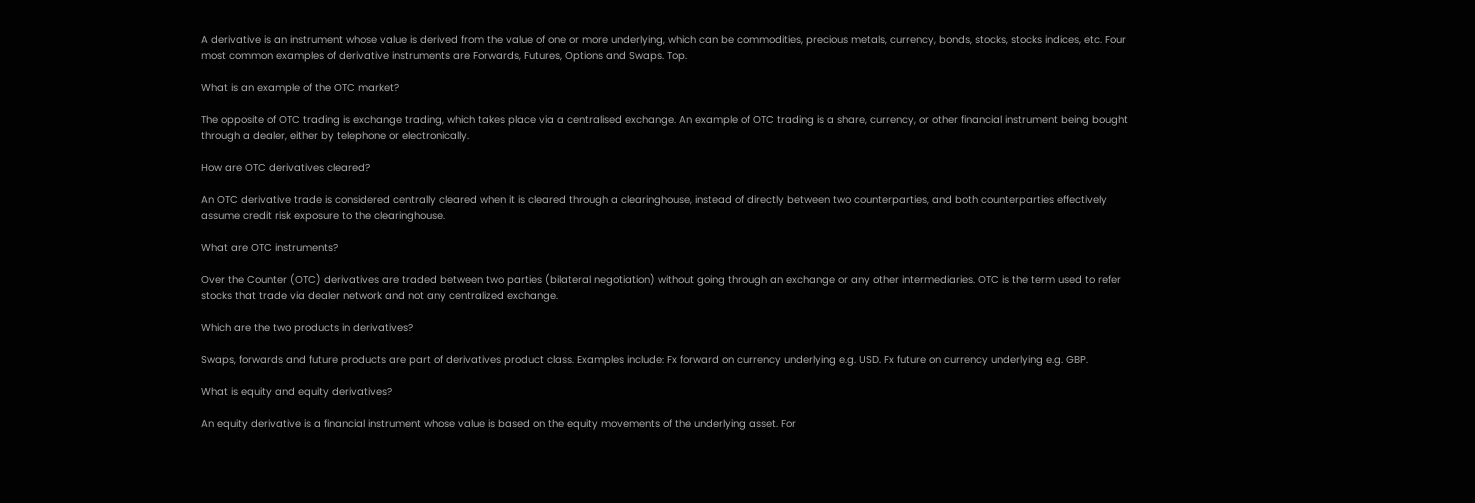A derivative is an instrument whose value is derived from the value of one or more underlying, which can be commodities, precious metals, currency, bonds, stocks, stocks indices, etc. Four most common examples of derivative instruments are Forwards, Futures, Options and Swaps. Top.

What is an example of the OTC market?

The opposite of OTC trading is exchange trading, which takes place via a centralised exchange. An example of OTC trading is a share, currency, or other financial instrument being bought through a dealer, either by telephone or electronically.

How are OTC derivatives cleared?

An OTC derivative trade is considered centrally cleared when it is cleared through a clearinghouse, instead of directly between two counterparties, and both counterparties effectively assume credit risk exposure to the clearinghouse.

What are OTC instruments?

Over the Counter (OTC) derivatives are traded between two parties (bilateral negotiation) without going through an exchange or any other intermediaries. OTC is the term used to refer stocks that trade via dealer network and not any centralized exchange.

Which are the two products in derivatives?

Swaps, forwards and future products are part of derivatives product class. Examples include: Fx forward on currency underlying e.g. USD. Fx future on currency underlying e.g. GBP.

What is equity and equity derivatives?

An equity derivative is a financial instrument whose value is based on the equity movements of the underlying asset. For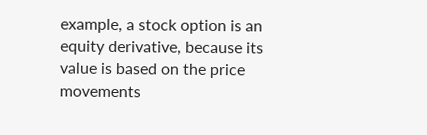example, a stock option is an equity derivative, because its value is based on the price movements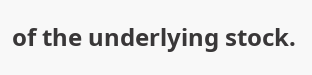of the underlying stock.